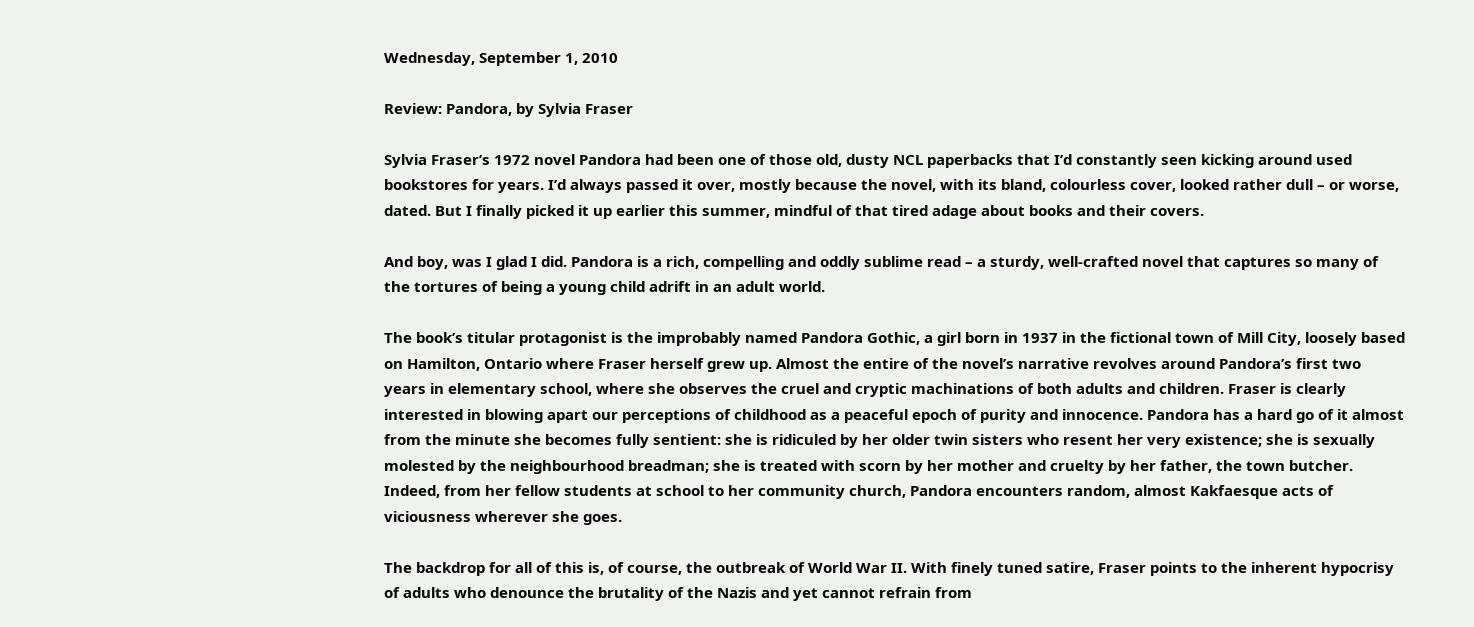Wednesday, September 1, 2010

Review: Pandora, by Sylvia Fraser

Sylvia Fraser’s 1972 novel Pandora had been one of those old, dusty NCL paperbacks that I’d constantly seen kicking around used bookstores for years. I’d always passed it over, mostly because the novel, with its bland, colourless cover, looked rather dull – or worse, dated. But I finally picked it up earlier this summer, mindful of that tired adage about books and their covers.

And boy, was I glad I did. Pandora is a rich, compelling and oddly sublime read – a sturdy, well-crafted novel that captures so many of the tortures of being a young child adrift in an adult world.

The book’s titular protagonist is the improbably named Pandora Gothic, a girl born in 1937 in the fictional town of Mill City, loosely based on Hamilton, Ontario where Fraser herself grew up. Almost the entire of the novel’s narrative revolves around Pandora’s first two years in elementary school, where she observes the cruel and cryptic machinations of both adults and children. Fraser is clearly interested in blowing apart our perceptions of childhood as a peaceful epoch of purity and innocence. Pandora has a hard go of it almost from the minute she becomes fully sentient: she is ridiculed by her older twin sisters who resent her very existence; she is sexually molested by the neighbourhood breadman; she is treated with scorn by her mother and cruelty by her father, the town butcher. Indeed, from her fellow students at school to her community church, Pandora encounters random, almost Kakfaesque acts of viciousness wherever she goes.

The backdrop for all of this is, of course, the outbreak of World War II. With finely tuned satire, Fraser points to the inherent hypocrisy of adults who denounce the brutality of the Nazis and yet cannot refrain from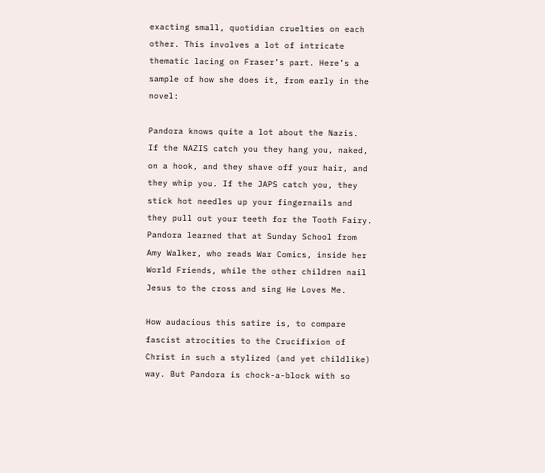exacting small, quotidian cruelties on each other. This involves a lot of intricate thematic lacing on Fraser’s part. Here’s a sample of how she does it, from early in the novel:

Pandora knows quite a lot about the Nazis.
If the NAZIS catch you they hang you, naked, on a hook, and they shave off your hair, and they whip you. If the JAPS catch you, they stick hot needles up your fingernails and they pull out your teeth for the Tooth Fairy. Pandora learned that at Sunday School from Amy Walker, who reads War Comics, inside her World Friends, while the other children nail Jesus to the cross and sing He Loves Me.

How audacious this satire is, to compare fascist atrocities to the Crucifixion of Christ in such a stylized (and yet childlike) way. But Pandora is chock-a-block with so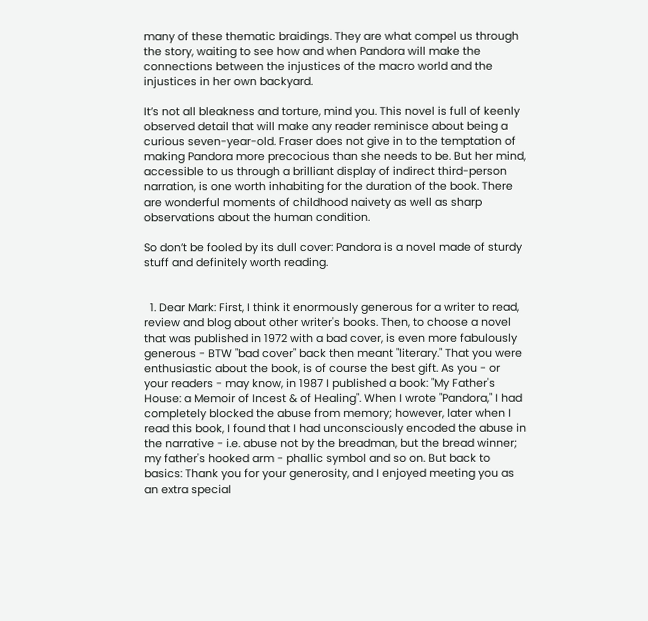many of these thematic braidings. They are what compel us through the story, waiting to see how and when Pandora will make the connections between the injustices of the macro world and the injustices in her own backyard.

It’s not all bleakness and torture, mind you. This novel is full of keenly observed detail that will make any reader reminisce about being a curious seven-year-old. Fraser does not give in to the temptation of making Pandora more precocious than she needs to be. But her mind, accessible to us through a brilliant display of indirect third-person narration, is one worth inhabiting for the duration of the book. There are wonderful moments of childhood naivety as well as sharp observations about the human condition.

So don’t be fooled by its dull cover: Pandora is a novel made of sturdy stuff and definitely worth reading.


  1. Dear Mark: First, I think it enormously generous for a writer to read, review and blog about other writer's books. Then, to choose a novel that was published in 1972 with a bad cover, is even more fabulously generous - BTW "bad cover" back then meant "literary." That you were enthusiastic about the book, is of course the best gift. As you - or your readers - may know, in 1987 I published a book: "My Father's House: a Memoir of Incest & of Healing". When I wrote "Pandora," I had completely blocked the abuse from memory; however, later when I read this book, I found that I had unconsciously encoded the abuse in the narrative - i.e. abuse not by the breadman, but the bread winner; my father's hooked arm - phallic symbol and so on. But back to basics: Thank you for your generosity, and I enjoyed meeting you as an extra special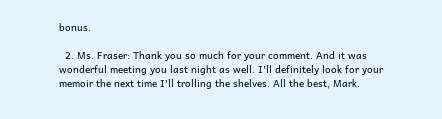bonus.

  2. Ms. Fraser: Thank you so much for your comment. And it was wonderful meeting you last night as well. I'll definitely look for your memoir the next time I'll trolling the shelves. All the best, Mark.